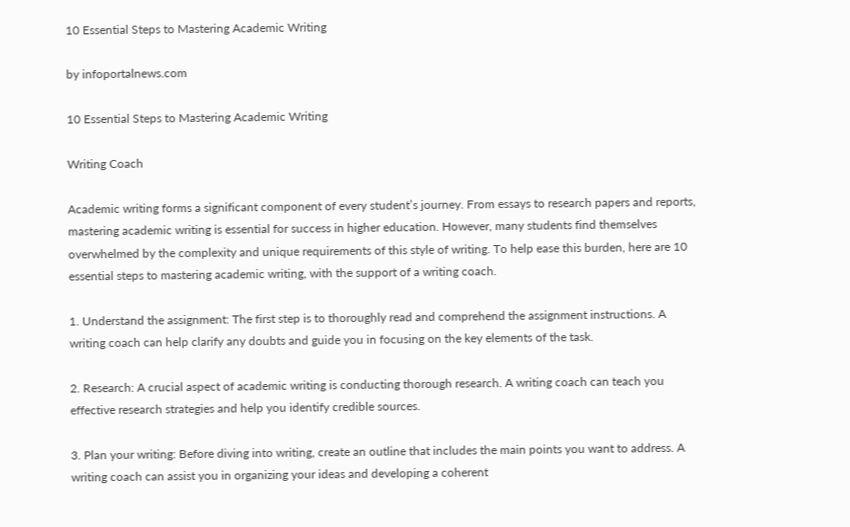10 Essential Steps to Mastering Academic Writing

by infoportalnews.com

10 Essential Steps to Mastering Academic Writing

Writing Coach

Academic writing forms a significant component of every student’s journey. From essays to research papers and reports, mastering academic writing is essential for success in higher education. However, many students find themselves overwhelmed by the complexity and unique requirements of this style of writing. To help ease this burden, here are 10 essential steps to mastering academic writing, with the support of a writing coach.

1. Understand the assignment: The first step is to thoroughly read and comprehend the assignment instructions. A writing coach can help clarify any doubts and guide you in focusing on the key elements of the task.

2. Research: A crucial aspect of academic writing is conducting thorough research. A writing coach can teach you effective research strategies and help you identify credible sources.

3. Plan your writing: Before diving into writing, create an outline that includes the main points you want to address. A writing coach can assist you in organizing your ideas and developing a coherent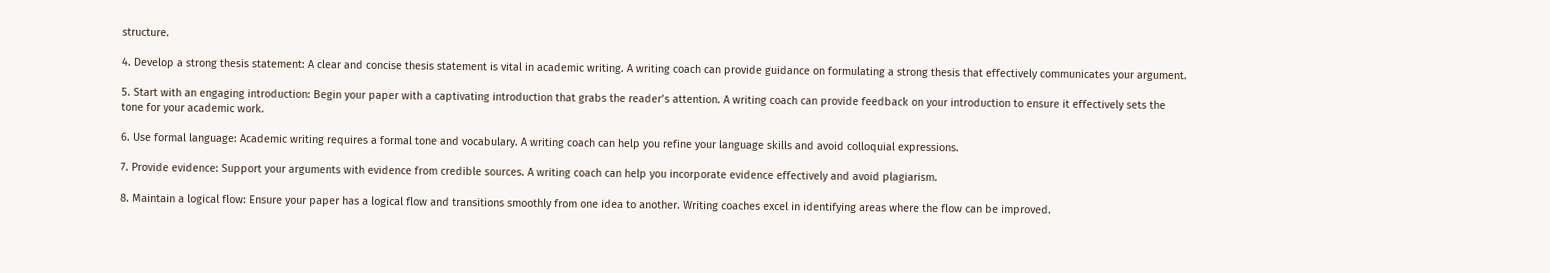structure.

4. Develop a strong thesis statement: A clear and concise thesis statement is vital in academic writing. A writing coach can provide guidance on formulating a strong thesis that effectively communicates your argument.

5. Start with an engaging introduction: Begin your paper with a captivating introduction that grabs the reader’s attention. A writing coach can provide feedback on your introduction to ensure it effectively sets the tone for your academic work.

6. Use formal language: Academic writing requires a formal tone and vocabulary. A writing coach can help you refine your language skills and avoid colloquial expressions.

7. Provide evidence: Support your arguments with evidence from credible sources. A writing coach can help you incorporate evidence effectively and avoid plagiarism.

8. Maintain a logical flow: Ensure your paper has a logical flow and transitions smoothly from one idea to another. Writing coaches excel in identifying areas where the flow can be improved.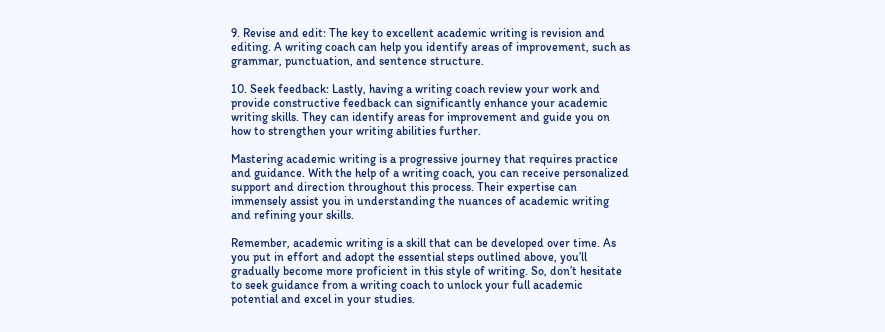9. Revise and edit: The key to excellent academic writing is revision and editing. A writing coach can help you identify areas of improvement, such as grammar, punctuation, and sentence structure.

10. Seek feedback: Lastly, having a writing coach review your work and provide constructive feedback can significantly enhance your academic writing skills. They can identify areas for improvement and guide you on how to strengthen your writing abilities further.

Mastering academic writing is a progressive journey that requires practice and guidance. With the help of a writing coach, you can receive personalized support and direction throughout this process. Their expertise can immensely assist you in understanding the nuances of academic writing and refining your skills.

Remember, academic writing is a skill that can be developed over time. As you put in effort and adopt the essential steps outlined above, you’ll gradually become more proficient in this style of writing. So, don’t hesitate to seek guidance from a writing coach to unlock your full academic potential and excel in your studies.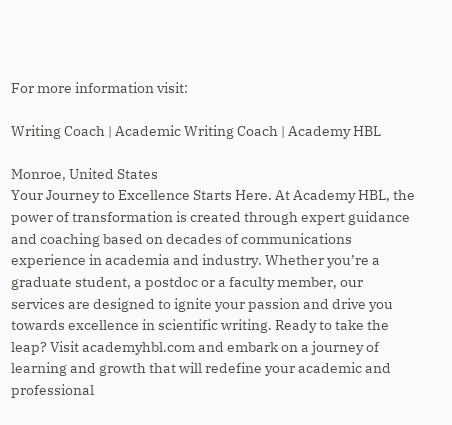For more information visit:

Writing Coach | Academic Writing Coach | Academy HBL

Monroe, United States
Your Journey to Excellence Starts Here. At Academy HBL, the power of transformation is created through expert guidance and coaching based on decades of communications experience in academia and industry. Whether you’re a graduate student, a postdoc or a faculty member, our services are designed to ignite your passion and drive you towards excellence in scientific writing. Ready to take the leap? Visit academyhbl.com and embark on a journey of learning and growth that will redefine your academic and professional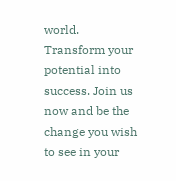world. Transform your potential into success. Join us now and be the change you wish to see in your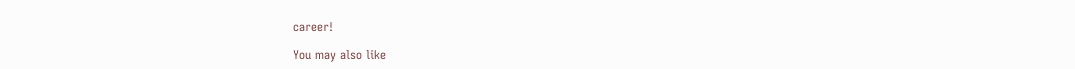career!

You may also like